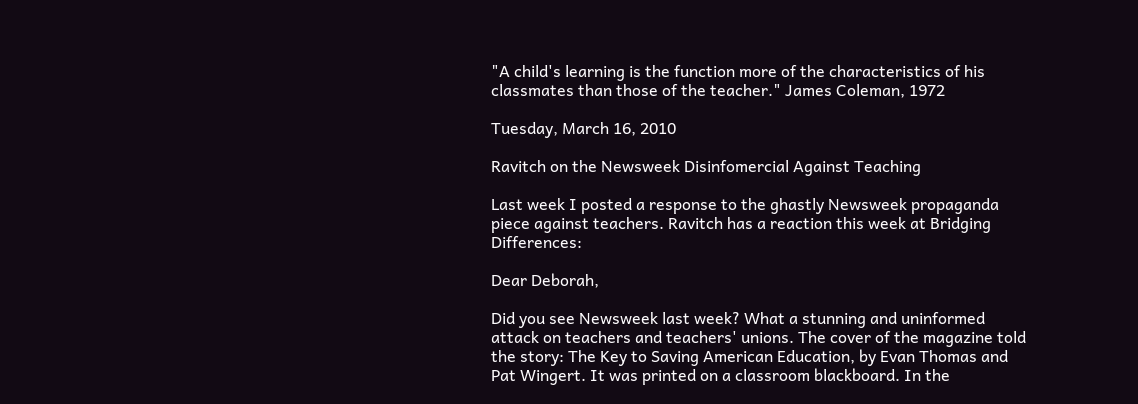"A child's learning is the function more of the characteristics of his classmates than those of the teacher." James Coleman, 1972

Tuesday, March 16, 2010

Ravitch on the Newsweek Disinfomercial Against Teaching

Last week I posted a response to the ghastly Newsweek propaganda piece against teachers. Ravitch has a reaction this week at Bridging Differences:

Dear Deborah,

Did you see Newsweek last week? What a stunning and uninformed attack on teachers and teachers' unions. The cover of the magazine told the story: The Key to Saving American Education, by Evan Thomas and Pat Wingert. It was printed on a classroom blackboard. In the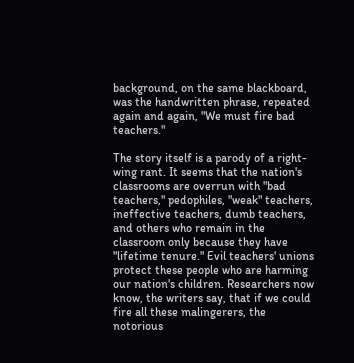background, on the same blackboard, was the handwritten phrase, repeated again and again, "We must fire bad teachers."

The story itself is a parody of a right-wing rant. It seems that the nation's classrooms are overrun with "bad teachers," pedophiles, "weak" teachers, ineffective teachers, dumb teachers, and others who remain in the classroom only because they have "lifetime tenure." Evil teachers' unions protect these people who are harming our nation's children. Researchers now know, the writers say, that if we could fire all these malingerers, the notorious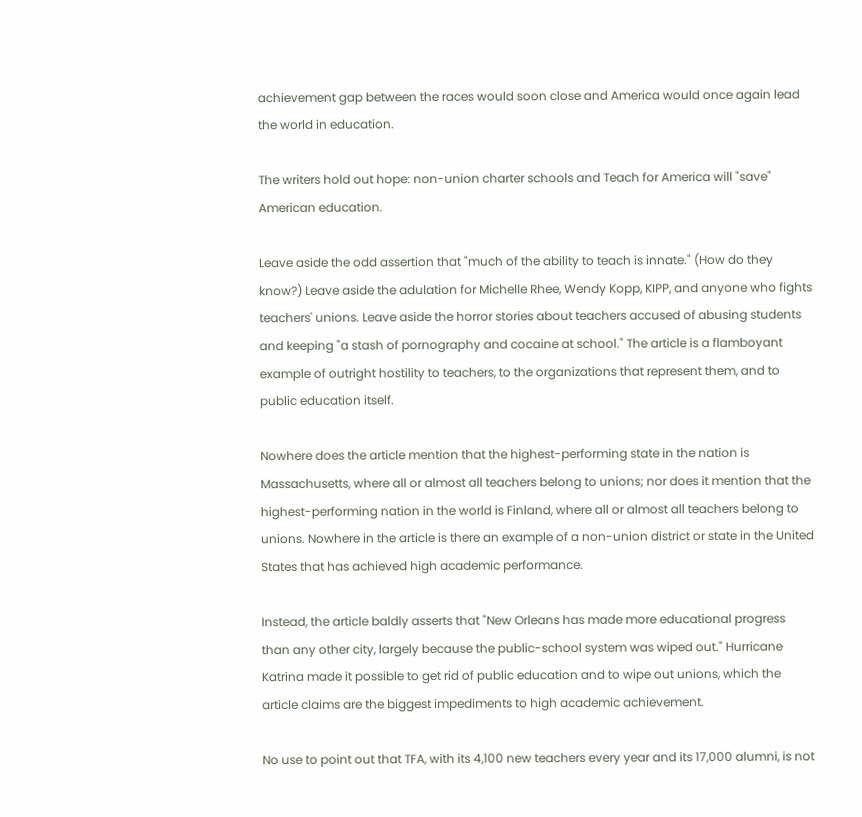achievement gap between the races would soon close and America would once again lead the world in education.

The writers hold out hope: non-union charter schools and Teach for America will "save" American education.

Leave aside the odd assertion that "much of the ability to teach is innate." (How do they know?) Leave aside the adulation for Michelle Rhee, Wendy Kopp, KIPP, and anyone who fights teachers' unions. Leave aside the horror stories about teachers accused of abusing students and keeping "a stash of pornography and cocaine at school." The article is a flamboyant example of outright hostility to teachers, to the organizations that represent them, and to public education itself.

Nowhere does the article mention that the highest-performing state in the nation is Massachusetts, where all or almost all teachers belong to unions; nor does it mention that the highest-performing nation in the world is Finland, where all or almost all teachers belong to unions. Nowhere in the article is there an example of a non-union district or state in the United States that has achieved high academic performance.

Instead, the article baldly asserts that "New Orleans has made more educational progress than any other city, largely because the public-school system was wiped out." Hurricane Katrina made it possible to get rid of public education and to wipe out unions, which the article claims are the biggest impediments to high academic achievement.

No use to point out that TFA, with its 4,100 new teachers every year and its 17,000 alumni, is not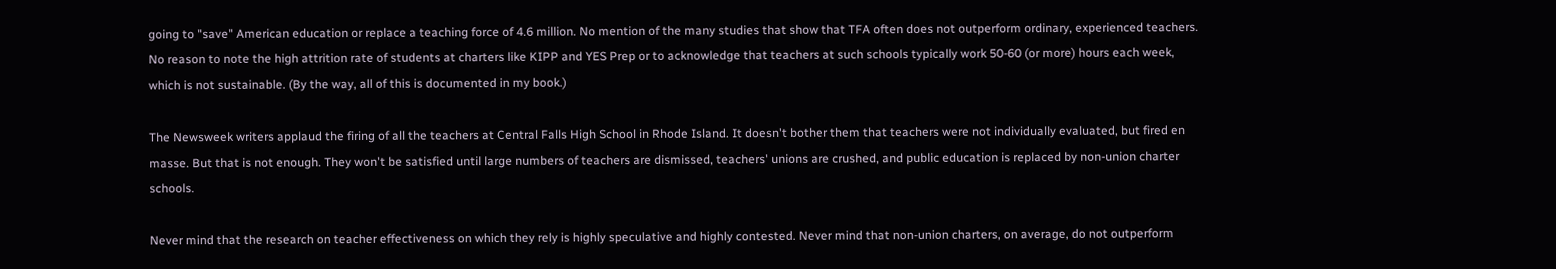going to "save" American education or replace a teaching force of 4.6 million. No mention of the many studies that show that TFA often does not outperform ordinary, experienced teachers. No reason to note the high attrition rate of students at charters like KIPP and YES Prep or to acknowledge that teachers at such schools typically work 50-60 (or more) hours each week, which is not sustainable. (By the way, all of this is documented in my book.)

The Newsweek writers applaud the firing of all the teachers at Central Falls High School in Rhode Island. It doesn't bother them that teachers were not individually evaluated, but fired en masse. But that is not enough. They won't be satisfied until large numbers of teachers are dismissed, teachers' unions are crushed, and public education is replaced by non-union charter schools.

Never mind that the research on teacher effectiveness on which they rely is highly speculative and highly contested. Never mind that non-union charters, on average, do not outperform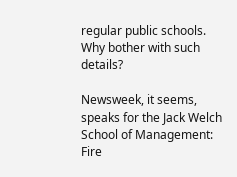regular public schools. Why bother with such details?

Newsweek, it seems, speaks for the Jack Welch School of Management: Fire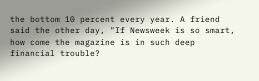the bottom 10 percent every year. A friend said the other day, "If Newsweek is so smart, how come the magazine is in such deep financial trouble?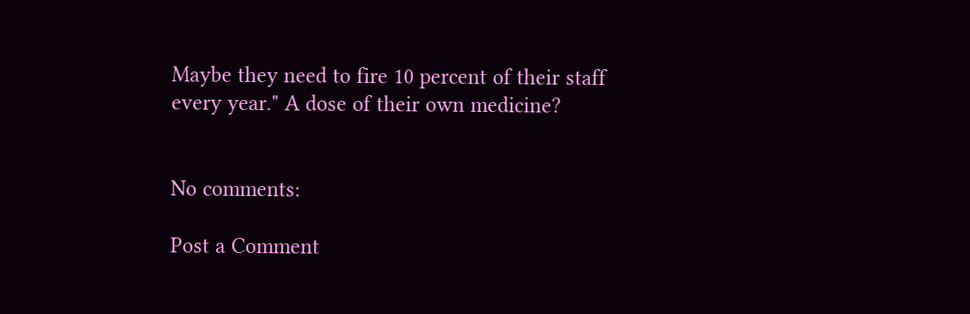Maybe they need to fire 10 percent of their staff every year." A dose of their own medicine?


No comments:

Post a Comment